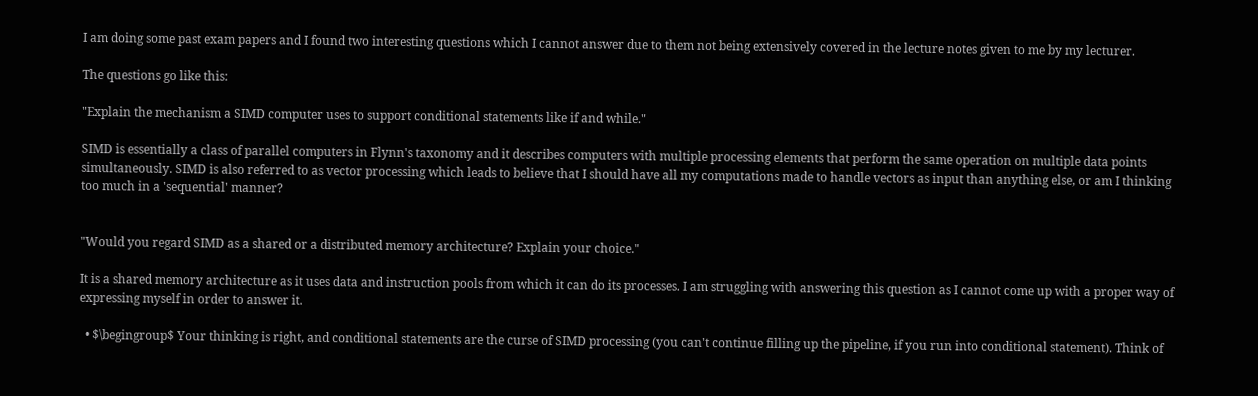I am doing some past exam papers and I found two interesting questions which I cannot answer due to them not being extensively covered in the lecture notes given to me by my lecturer.

The questions go like this:

"Explain the mechanism a SIMD computer uses to support conditional statements like if and while."

SIMD is essentially a class of parallel computers in Flynn's taxonomy and it describes computers with multiple processing elements that perform the same operation on multiple data points simultaneously. SIMD is also referred to as vector processing which leads to believe that I should have all my computations made to handle vectors as input than anything else, or am I thinking too much in a 'sequential' manner?


"Would you regard SIMD as a shared or a distributed memory architecture? Explain your choice."

It is a shared memory architecture as it uses data and instruction pools from which it can do its processes. I am struggling with answering this question as I cannot come up with a proper way of expressing myself in order to answer it.

  • $\begingroup$ Your thinking is right, and conditional statements are the curse of SIMD processing (you can't continue filling up the pipeline, if you run into conditional statement). Think of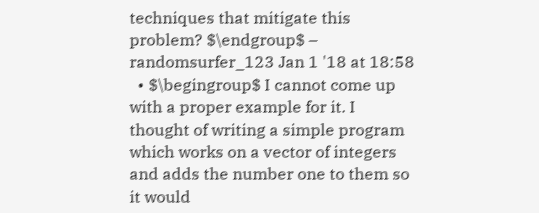techniques that mitigate this problem? $\endgroup$ – randomsurfer_123 Jan 1 '18 at 18:58
  • $\begingroup$ I cannot come up with a proper example for it. I thought of writing a simple program which works on a vector of integers and adds the number one to them so it would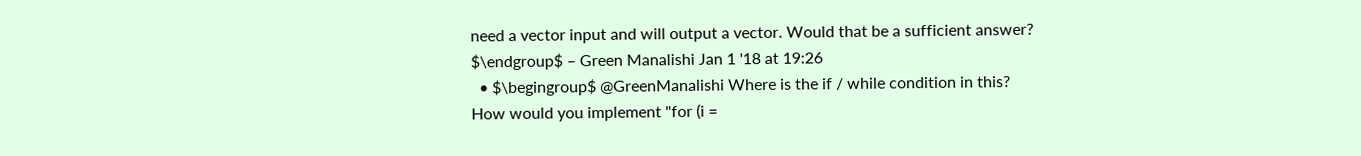need a vector input and will output a vector. Would that be a sufficient answer? $\endgroup$ – Green Manalishi Jan 1 '18 at 19:26
  • $\begingroup$ @GreenManalishi Where is the if / while condition in this? How would you implement "for (i =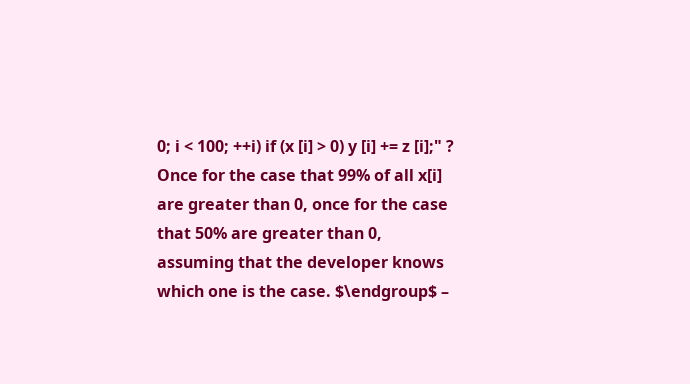0; i < 100; ++i) if (x [i] > 0) y [i] += z [i];" ? Once for the case that 99% of all x[i] are greater than 0, once for the case that 50% are greater than 0, assuming that the developer knows which one is the case. $\endgroup$ –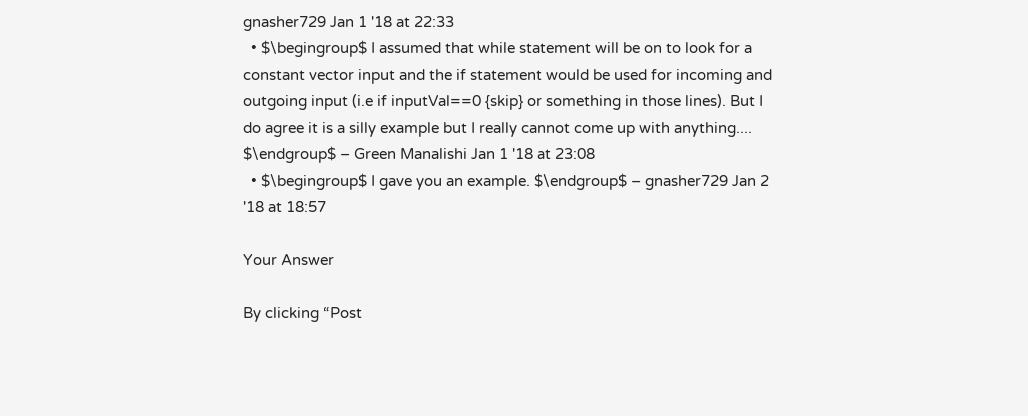gnasher729 Jan 1 '18 at 22:33
  • $\begingroup$ I assumed that while statement will be on to look for a constant vector input and the if statement would be used for incoming and outgoing input (i.e if inputVal==0 {skip} or something in those lines). But I do agree it is a silly example but I really cannot come up with anything.... $\endgroup$ – Green Manalishi Jan 1 '18 at 23:08
  • $\begingroup$ I gave you an example. $\endgroup$ – gnasher729 Jan 2 '18 at 18:57

Your Answer

By clicking “Post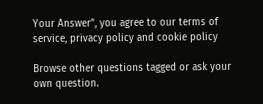Your Answer”, you agree to our terms of service, privacy policy and cookie policy

Browse other questions tagged or ask your own question.